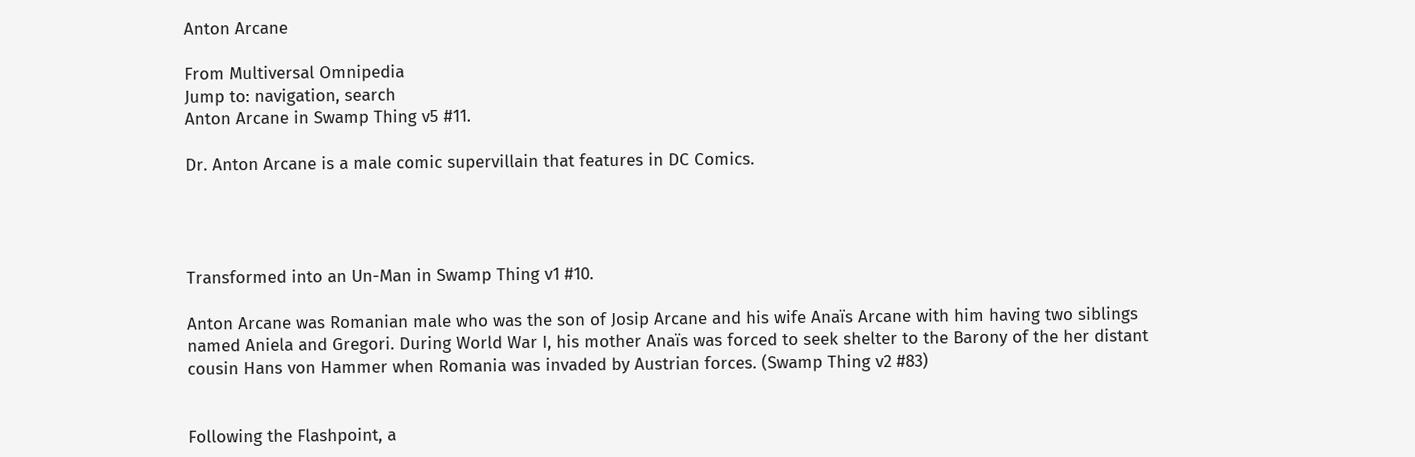Anton Arcane

From Multiversal Omnipedia
Jump to: navigation, search
Anton Arcane in Swamp Thing v5 #11.

Dr. Anton Arcane is a male comic supervillain that features in DC Comics.




Transformed into an Un-Man in Swamp Thing v1 #10.

Anton Arcane was Romanian male who was the son of Josip Arcane and his wife Anaïs Arcane with him having two siblings named Aniela and Gregori. During World War I, his mother Anaïs was forced to seek shelter to the Barony of the her distant cousin Hans von Hammer when Romania was invaded by Austrian forces. (Swamp Thing v2 #83)


Following the Flashpoint, a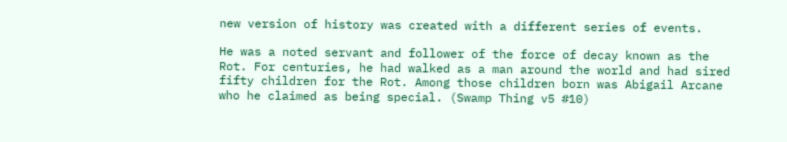new version of history was created with a different series of events.

He was a noted servant and follower of the force of decay known as the Rot. For centuries, he had walked as a man around the world and had sired fifty children for the Rot. Among those children born was Abigail Arcane who he claimed as being special. (Swamp Thing v5 #10)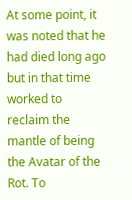At some point, it was noted that he had died long ago but in that time worked to reclaim the mantle of being the Avatar of the Rot. To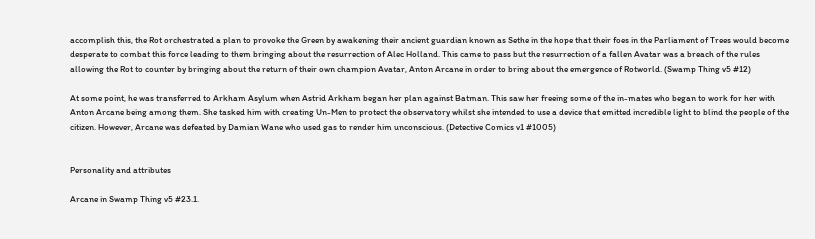accomplish this, the Rot orchestrated a plan to provoke the Green by awakening their ancient guardian known as Sethe in the hope that their foes in the Parliament of Trees would become desperate to combat this force leading to them bringing about the resurrection of Alec Holland. This came to pass but the resurrection of a fallen Avatar was a breach of the rules allowing the Rot to counter by bringing about the return of their own champion Avatar, Anton Arcane in order to bring about the emergence of Rotworld. (Swamp Thing v5 #12)

At some point, he was transferred to Arkham Asylum when Astrid Arkham began her plan against Batman. This saw her freeing some of the in-mates who began to work for her with Anton Arcane being among them. She tasked him with creating Un-Men to protect the observatory whilst she intended to use a device that emitted incredible light to blind the people of the citizen. However, Arcane was defeated by Damian Wane who used gas to render him unconscious. (Detective Comics v1 #1005)


Personality and attributes

Arcane in Swamp Thing v5 #23.1.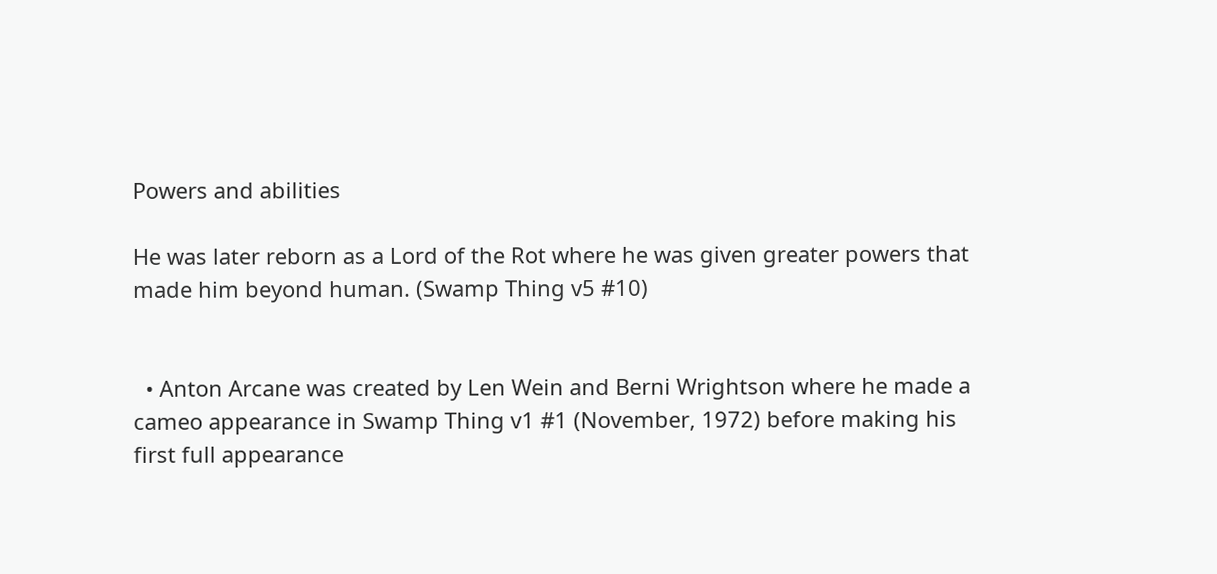Powers and abilities

He was later reborn as a Lord of the Rot where he was given greater powers that made him beyond human. (Swamp Thing v5 #10)


  • Anton Arcane was created by Len Wein and Berni Wrightson where he made a cameo appearance in Swamp Thing v1 #1 (November, 1972) before making his first full appearance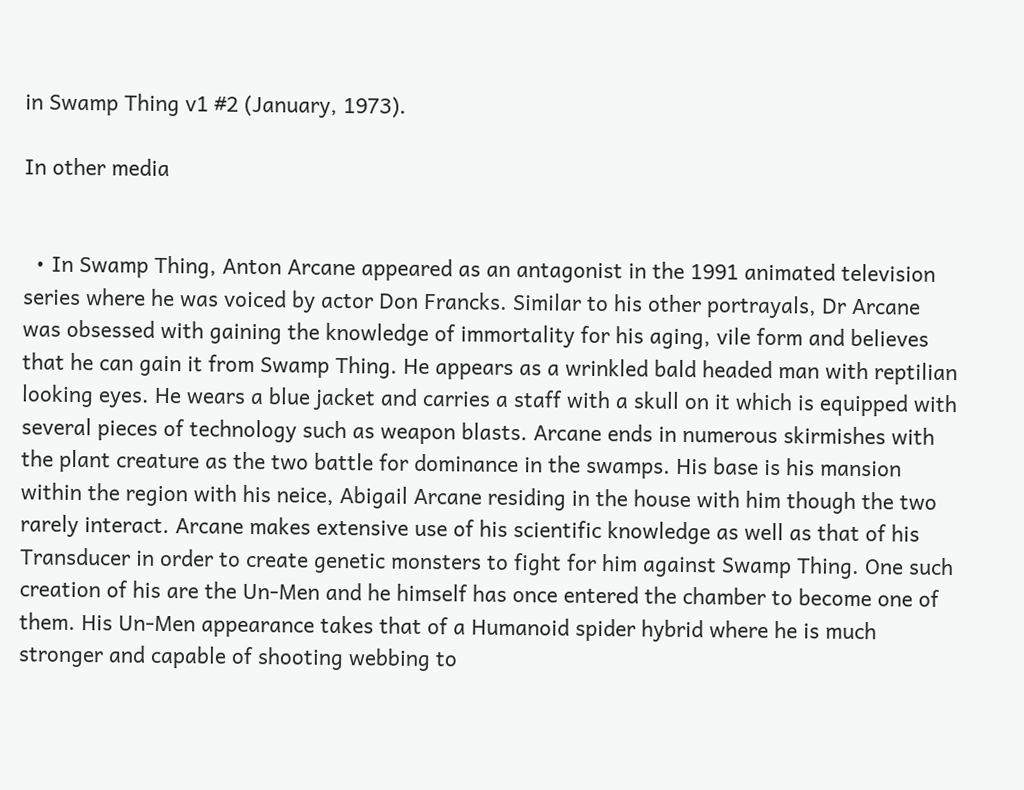in Swamp Thing v1 #2 (January, 1973).

In other media


  • In Swamp Thing, Anton Arcane appeared as an antagonist in the 1991 animated television series where he was voiced by actor Don Francks. Similar to his other portrayals, Dr Arcane was obsessed with gaining the knowledge of immortality for his aging, vile form and believes that he can gain it from Swamp Thing. He appears as a wrinkled bald headed man with reptilian looking eyes. He wears a blue jacket and carries a staff with a skull on it which is equipped with several pieces of technology such as weapon blasts. Arcane ends in numerous skirmishes with the plant creature as the two battle for dominance in the swamps. His base is his mansion within the region with his neice, Abigail Arcane residing in the house with him though the two rarely interact. Arcane makes extensive use of his scientific knowledge as well as that of his Transducer in order to create genetic monsters to fight for him against Swamp Thing. One such creation of his are the Un-Men and he himself has once entered the chamber to become one of them. His Un-Men appearance takes that of a Humanoid spider hybrid where he is much stronger and capable of shooting webbing to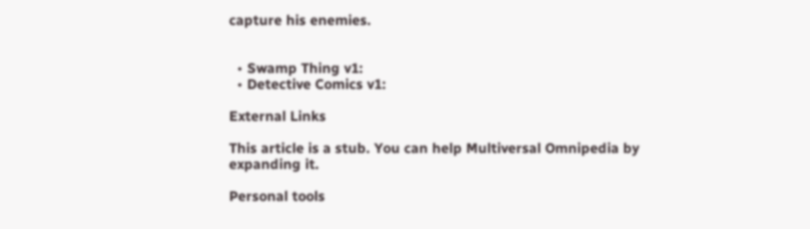capture his enemies.


  • Swamp Thing v1:
  • Detective Comics v1:

External Links

This article is a stub. You can help Multiversal Omnipedia by expanding it.

Personal tools